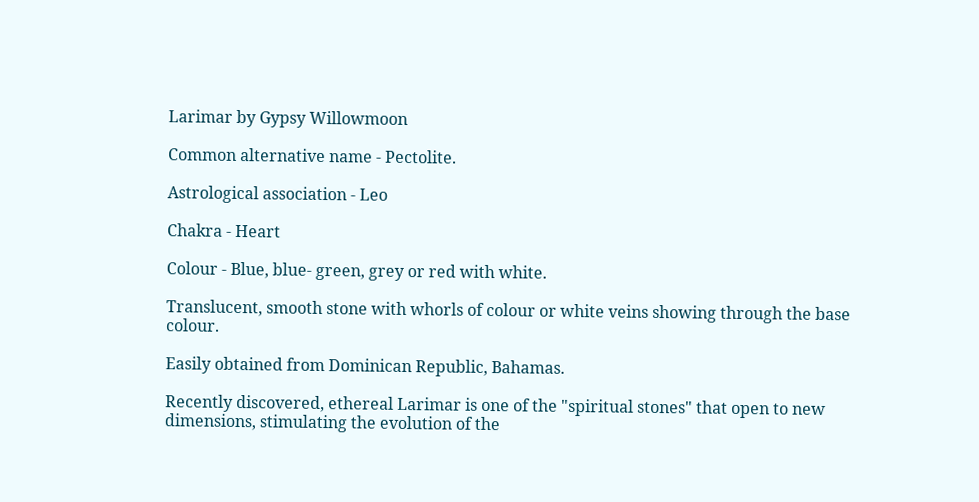Larimar by Gypsy Willowmoon

Common alternative name - Pectolite.

Astrological association - Leo

Chakra - Heart

Colour - Blue, blue- green, grey or red with white.

Translucent, smooth stone with whorls of colour or white veins showing through the base colour.

Easily obtained from Dominican Republic, Bahamas.

Recently discovered, ethereal Larimar is one of the "spiritual stones" that open to new dimensions, stimulating the evolution of the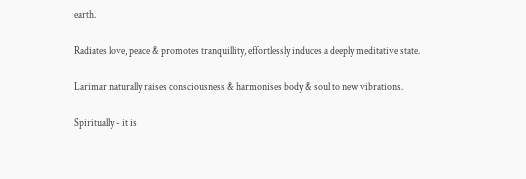earth.

Radiates love, peace & promotes tranquillity, effortlessly induces a deeply meditative state.

Larimar naturally raises consciousness & harmonises body & soul to new vibrations.

Spiritually - it is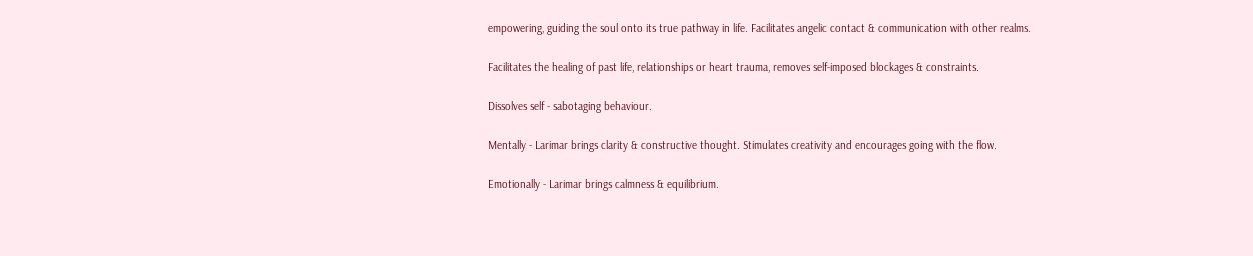empowering, guiding the soul onto its true pathway in life. Facilitates angelic contact & communication with other realms.

Facilitates the healing of past life, relationships or heart trauma, removes self-imposed blockages & constraints.

Dissolves self - sabotaging behaviour.

Mentally - Larimar brings clarity & constructive thought. Stimulates creativity and encourages going with the flow.

Emotionally - Larimar brings calmness & equilibrium.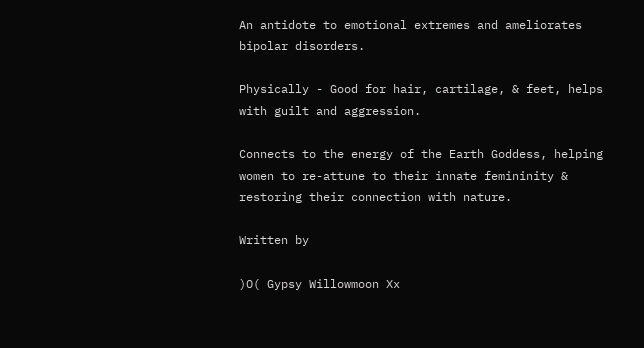An antidote to emotional extremes and ameliorates bipolar disorders.

Physically - Good for hair, cartilage, & feet, helps with guilt and aggression.

Connects to the energy of the Earth Goddess, helping women to re-attune to their innate femininity & restoring their connection with nature.

Written by

)O( Gypsy Willowmoon Xx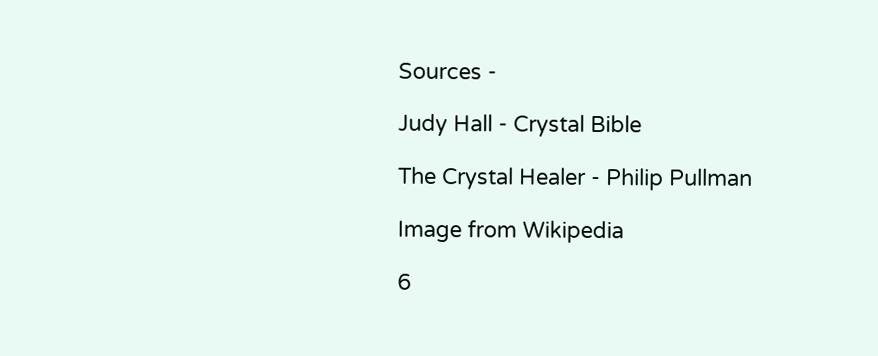Sources -

Judy Hall - Crystal Bible

The Crystal Healer - Philip Pullman

Image from Wikipedia

6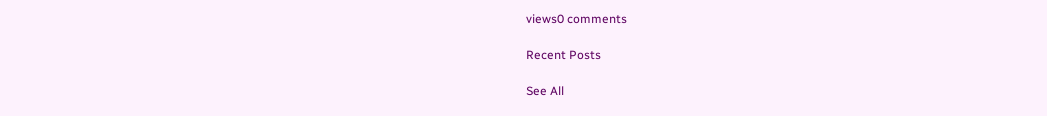views0 comments

Recent Posts

See All